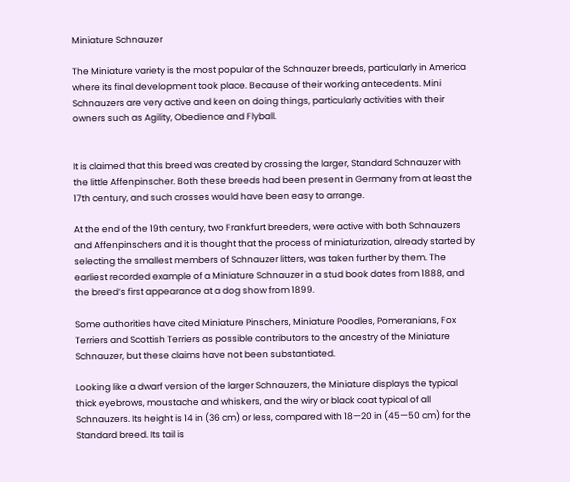Miniature Schnauzer

The Miniature variety is the most popular of the Schnauzer breeds, particularly in America where its final development took place. Because of their working antecedents. Mini Schnauzers are very active and keen on doing things, particularly activities with their owners such as Agility, Obedience and Flyball.


It is claimed that this breed was created by crossing the larger, Standard Schnauzer with the little Affenpinscher. Both these breeds had been present in Germany from at least the 17th century, and such crosses would have been easy to arrange.

At the end of the 19th century, two Frankfurt breeders, were active with both Schnauzers and Affenpinschers and it is thought that the process of miniaturization, already started by selecting the smallest members of Schnauzer litters, was taken further by them. The earliest recorded example of a Miniature Schnauzer in a stud book dates from 1888, and the breed’s first appearance at a dog show from 1899.

Some authorities have cited Miniature Pinschers, Miniature Poodles, Pomeranians, Fox Terriers and Scottish Terriers as possible contributors to the ancestry of the Miniature Schnauzer, but these claims have not been substantiated.

Looking like a dwarf version of the larger Schnauzers, the Miniature displays the typical thick eyebrows, moustache and whiskers, and the wiry or black coat typical of all Schnauzers. Its height is 14 in (36 cm) or less, compared with 18—20 in (45—50 cm) for the Standard breed. Its tail is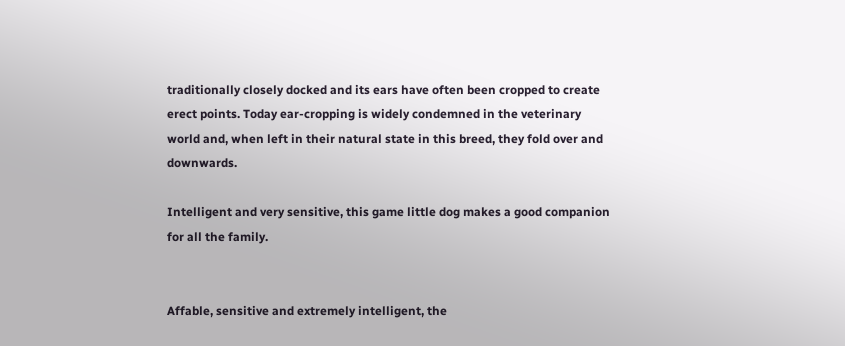traditionally closely docked and its ears have often been cropped to create erect points. Today ear-cropping is widely condemned in the veterinary world and, when left in their natural state in this breed, they fold over and downwards.

Intelligent and very sensitive, this game little dog makes a good companion for all the family.


Affable, sensitive and extremely intelligent, the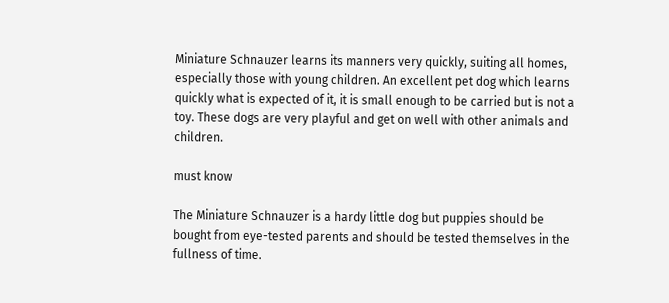Miniature Schnauzer learns its manners very quickly, suiting all homes, especially those with young children. An excellent pet dog which learns quickly what is expected of it, it is small enough to be carried but is not a toy. These dogs are very playful and get on well with other animals and children.

must know

The Miniature Schnauzer is a hardy little dog but puppies should be bought from eye-tested parents and should be tested themselves in the fullness of time.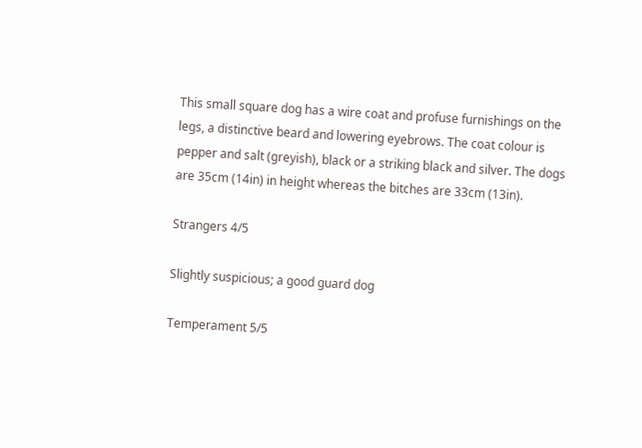This small square dog has a wire coat and profuse furnishings on the legs, a distinctive beard and lowering eyebrows. The coat colour is pepper and salt (greyish), black or a striking black and silver. The dogs are 35cm (14in) in height whereas the bitches are 33cm (13in).

Strangers 4/5

Slightly suspicious; a good guard dog

Temperament 5/5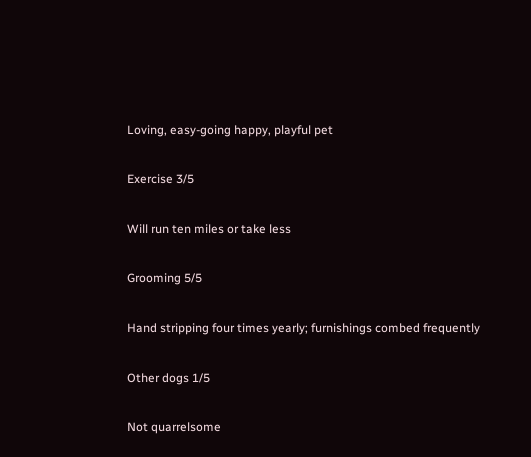Loving, easy-going happy, playful pet

Exercise 3/5

Will run ten miles or take less

Grooming 5/5

Hand stripping four times yearly; furnishings combed frequently

Other dogs 1/5

Not quarrelsome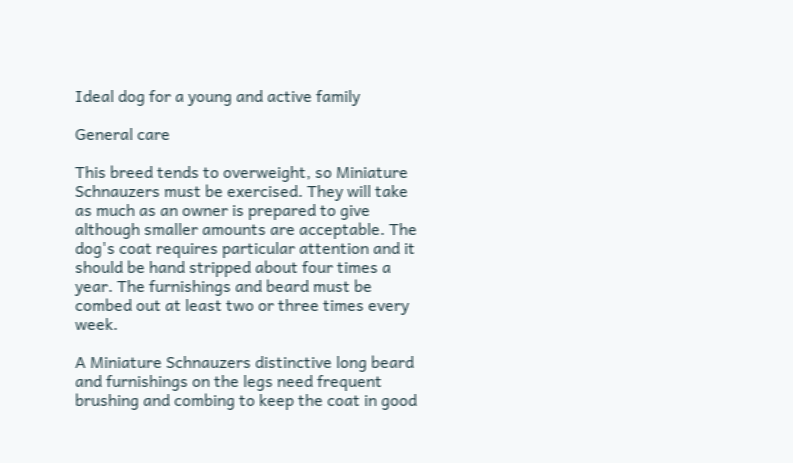Ideal dog for a young and active family

General care

This breed tends to overweight, so Miniature Schnauzers must be exercised. They will take as much as an owner is prepared to give although smaller amounts are acceptable. The dog's coat requires particular attention and it should be hand stripped about four times a year. The furnishings and beard must be combed out at least two or three times every week.

A Miniature Schnauzers distinctive long beard and furnishings on the legs need frequent brushing and combing to keep the coat in good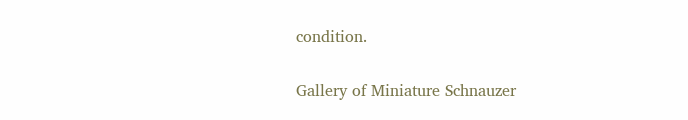condition.


Gallery of Miniature Schnauzer